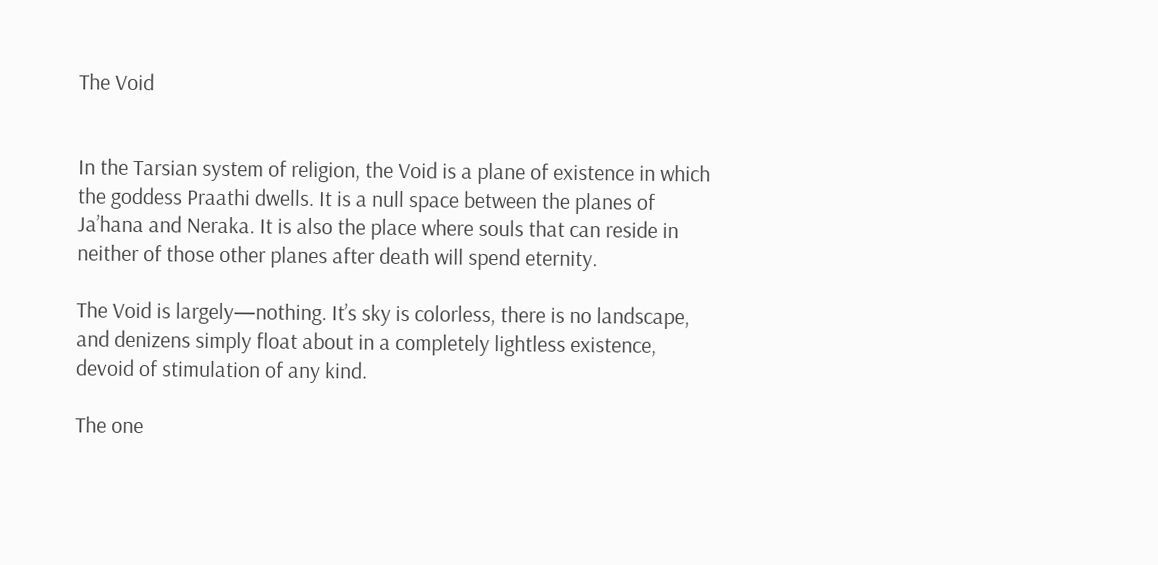The Void


In the Tarsian system of religion, the Void is a plane of existence in which the goddess Praathi dwells. It is a null space between the planes of Ja’hana and Neraka. It is also the place where souls that can reside in neither of those other planes after death will spend eternity.

The Void is largely—nothing. It’s sky is colorless, there is no landscape, and denizens simply float about in a completely lightless existence, devoid of stimulation of any kind.

The one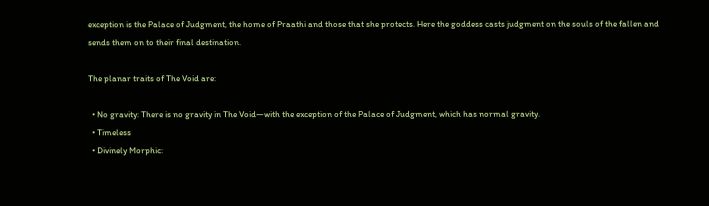exception is the Palace of Judgment, the home of Praathi and those that she protects. Here the goddess casts judgment on the souls of the fallen and sends them on to their final destination.

The planar traits of The Void are:

  • No gravity: There is no gravity in The Void—with the exception of the Palace of Judgment, which has normal gravity.
  • Timeless
  • Divinely Morphic: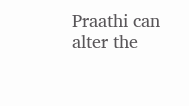Praathi can alter the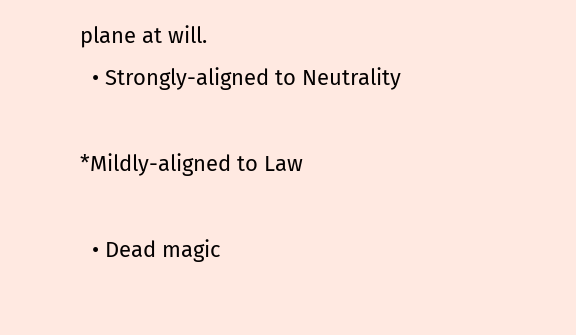plane at will.
  • Strongly-aligned to Neutrality

*Mildly-aligned to Law

  • Dead magic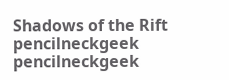Shadows of the Rift pencilneckgeek pencilneckgeek